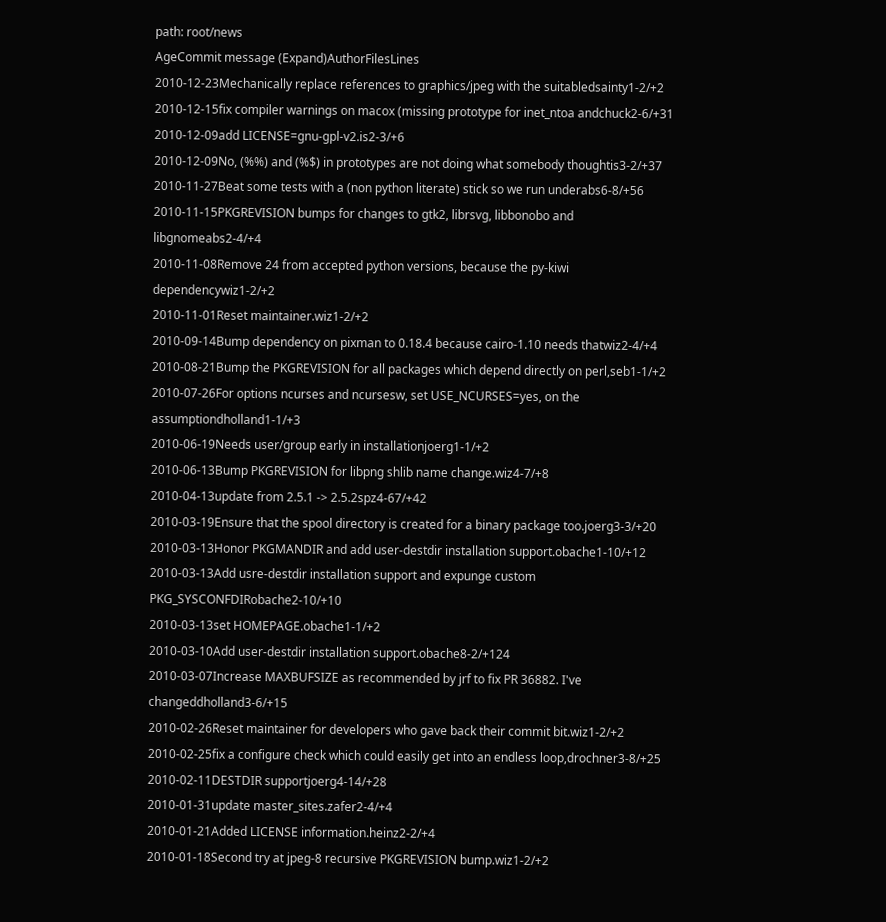path: root/news
AgeCommit message (Expand)AuthorFilesLines
2010-12-23Mechanically replace references to graphics/jpeg with the suitabledsainty1-2/+2
2010-12-15fix compiler warnings on macox (missing prototype for inet_ntoa andchuck2-6/+31
2010-12-09add LICENSE=gnu-gpl-v2.is2-3/+6
2010-12-09No, (%%) and (%$) in prototypes are not doing what somebody thoughtis3-2/+37
2010-11-27Beat some tests with a (non python literate) stick so we run underabs6-8/+56
2010-11-15PKGREVISION bumps for changes to gtk2, librsvg, libbonobo and libgnomeabs2-4/+4
2010-11-08Remove 24 from accepted python versions, because the py-kiwi dependencywiz1-2/+2
2010-11-01Reset maintainer.wiz1-2/+2
2010-09-14Bump dependency on pixman to 0.18.4 because cairo-1.10 needs thatwiz2-4/+4
2010-08-21Bump the PKGREVISION for all packages which depend directly on perl,seb1-1/+2
2010-07-26For options ncurses and ncursesw, set USE_NCURSES=yes, on the assumptiondholland1-1/+3
2010-06-19Needs user/group early in installationjoerg1-1/+2
2010-06-13Bump PKGREVISION for libpng shlib name change.wiz4-7/+8
2010-04-13update from 2.5.1 -> 2.5.2spz4-67/+42
2010-03-19Ensure that the spool directory is created for a binary package too.joerg3-3/+20
2010-03-13Honor PKGMANDIR and add user-destdir installation support.obache1-10/+12
2010-03-13Add usre-destdir installation support and expunge custom PKG_SYSCONFDIRobache2-10/+10
2010-03-13set HOMEPAGE.obache1-1/+2
2010-03-10Add user-destdir installation support.obache8-2/+124
2010-03-07Increase MAXBUFSIZE as recommended by jrf to fix PR 36882. I've changeddholland3-6/+15
2010-02-26Reset maintainer for developers who gave back their commit bit.wiz1-2/+2
2010-02-25fix a configure check which could easily get into an endless loop,drochner3-8/+25
2010-02-11DESTDIR supportjoerg4-14/+28
2010-01-31update master_sites.zafer2-4/+4
2010-01-21Added LICENSE information.heinz2-2/+4
2010-01-18Second try at jpeg-8 recursive PKGREVISION bump.wiz1-2/+2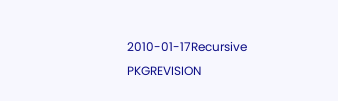2010-01-17Recursive PKGREVISION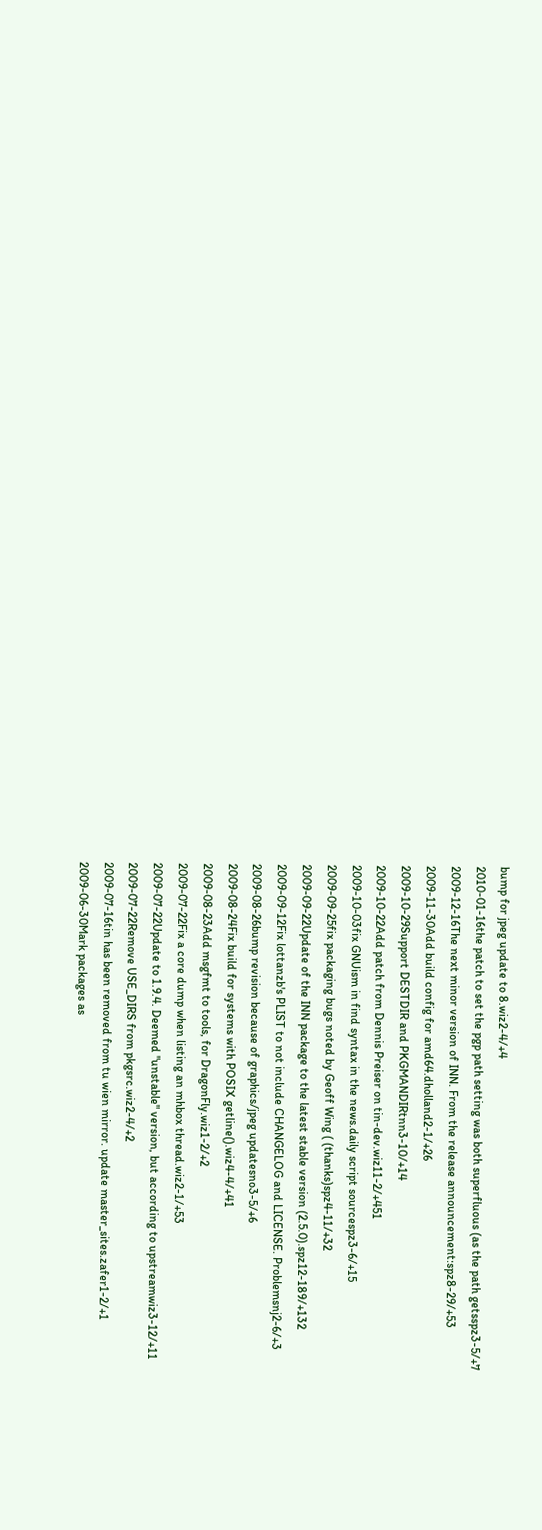bump for jpeg update to 8.wiz2-4/+4
2010-01-16the patch to set the pgp path setting was both superfluous (as the path getsspz3-5/+7
2009-12-16The next minor version of INN. From the release announcement:spz8-29/+53
2009-11-30Add build config for amd64.dholland2-1/+26
2009-10-29Support DESTDIR and PKGMANDIRtnn3-10/+14
2009-10-22Add patch from Dennis Preiser on tin-dev.wiz11-2/+451
2009-10-03fix GNUism in find syntax in the news.daily script sourcespz3-6/+15
2009-09-25fix packaging bugs noted by Geoff Wing ( (thanks)spz4-11/+32
2009-09-22Update of the INN package to the latest stable version (2.5.0).spz12-189/+132
2009-09-12Fix lottanzb's PLIST to not include CHANGELOG and LICENSE. Problemsnj2-6/+3
2009-08-26bump revision because of graphics/jpeg updatesno3-5/+6
2009-08-24Fix build for systems with POSIX getline().wiz4-4/+41
2009-08-23Add msgfmt to tools, for DragonFly.wiz1-2/+2
2009-07-22Fix a core dump when listing an mhbox thread.wiz2-1/+53
2009-07-22Update to 1.9.4. Deemed "unstable" version, but according to upstreamwiz3-12/+11
2009-07-22Remove USE_DIRS from pkgsrc.wiz2-4/+2
2009-07-16tin has been removed from tu wien mirror. update master_sites.zafer1-2/+1
2009-06-30Mark packages as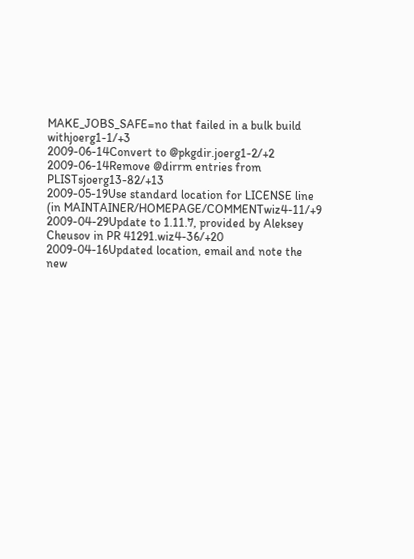MAKE_JOBS_SAFE=no that failed in a bulk build withjoerg1-1/+3
2009-06-14Convert to @pkgdir.joerg1-2/+2
2009-06-14Remove @dirrm entries from PLISTsjoerg13-82/+13
2009-05-19Use standard location for LICENSE line (in MAINTAINER/HOMEPAGE/COMMENTwiz4-11/+9
2009-04-29Update to 1.11.7, provided by Aleksey Cheusov in PR 41291.wiz4-36/+20
2009-04-16Updated location, email and note the new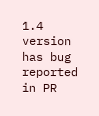1.4 version has bug reported in PR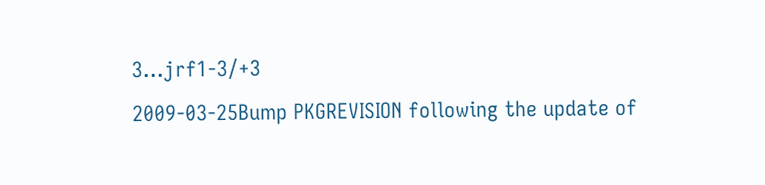3...jrf1-3/+3
2009-03-25Bump PKGREVISION following the update of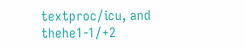textproc/icu, and thehe1-1/+2